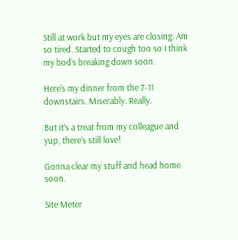Still at work but my eyes are closing. Am so tired. Started to cough too so I think my bod’s breaking down soon.

Here’s my dinner from the 7-11 downstairs. Miserably. Really.

But it’s a treat from my colleague and yup, there’s still love!

Gonna clear my stuff and head home soon.

Site Meter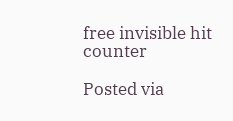free invisible hit counter

Posted via